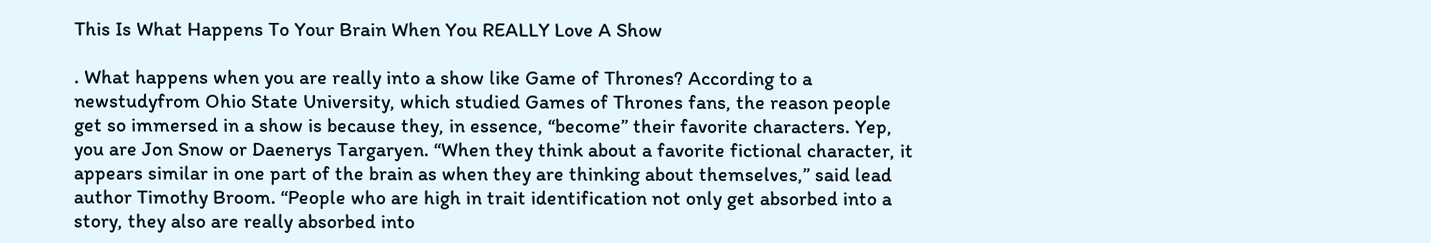This Is What Happens To Your Brain When You REALLY Love A Show

. What happens when you are really into a show like Game of Thrones? According to a newstudyfrom Ohio State University, which studied Games of Thrones fans, the reason people get so immersed in a show is because they, in essence, “become” their favorite characters. Yep, you are Jon Snow or Daenerys Targaryen. “When they think about a favorite fictional character, it appears similar in one part of the brain as when they are thinking about themselves,” said lead author Timothy Broom. “People who are high in trait identification not only get absorbed into a story, they also are really absorbed into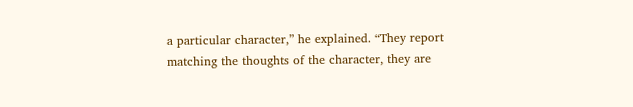a particular character,” he explained. “They report matching the thoughts of the character, they are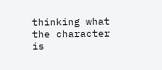thinking what the character is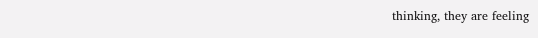thinking, they are feeling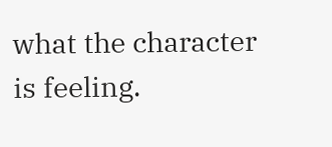what the character is feeling.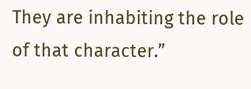They are inhabiting the role of that character.”